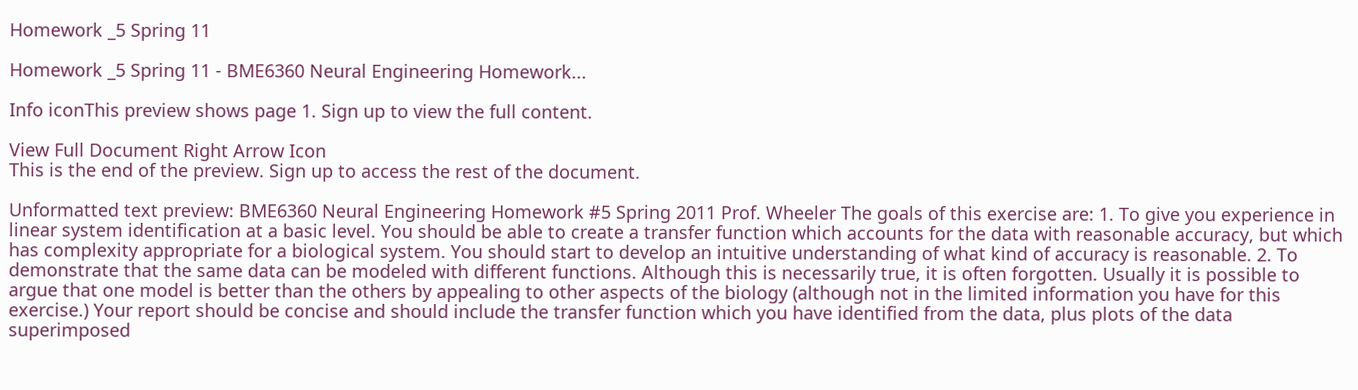Homework _5 Spring 11

Homework _5 Spring 11 - BME6360 Neural Engineering Homework...

Info iconThis preview shows page 1. Sign up to view the full content.

View Full Document Right Arrow Icon
This is the end of the preview. Sign up to access the rest of the document.

Unformatted text preview: BME6360 Neural Engineering Homework #5 Spring 2011 Prof. Wheeler The goals of this exercise are: 1. To give you experience in linear system identification at a basic level. You should be able to create a transfer function which accounts for the data with reasonable accuracy, but which has complexity appropriate for a biological system. You should start to develop an intuitive understanding of what kind of accuracy is reasonable. 2. To demonstrate that the same data can be modeled with different functions. Although this is necessarily true, it is often forgotten. Usually it is possible to argue that one model is better than the others by appealing to other aspects of the biology (although not in the limited information you have for this exercise.) Your report should be concise and should include the transfer function which you have identified from the data, plus plots of the data superimposed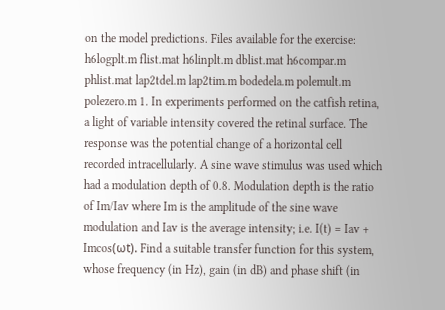on the model predictions. Files available for the exercise: h6logplt.m flist.mat h6linplt.m dblist.mat h6compar.m phlist.mat lap2tdel.m lap2tim.m bodedela.m polemult.m polezero.m 1. In experiments performed on the catfish retina, a light of variable intensity covered the retinal surface. The response was the potential change of a horizontal cell recorded intracellularly. A sine wave stimulus was used which had a modulation depth of 0.8. Modulation depth is the ratio of Im/Iav where Im is the amplitude of the sine wave modulation and Iav is the average intensity; i.e. I(t) = Iav + Imcos(ωt). Find a suitable transfer function for this system, whose frequency (in Hz), gain (in dB) and phase shift (in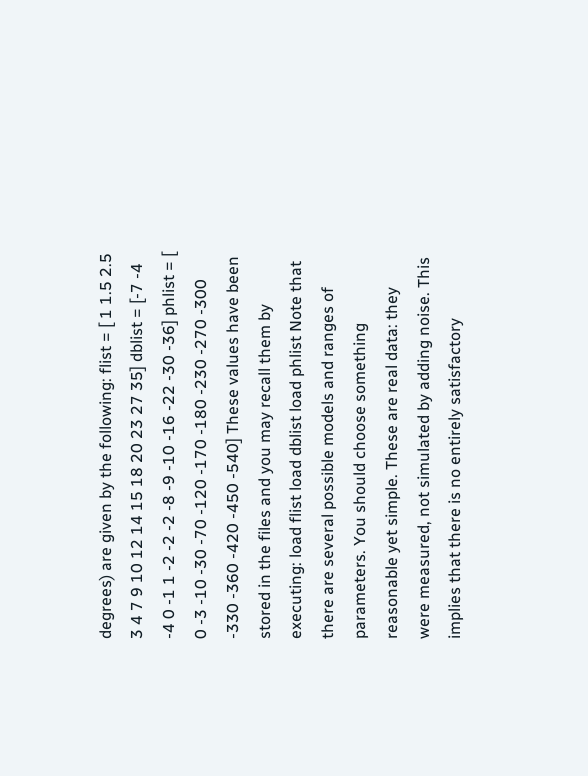degrees) are given by the following: flist = [ 1 1.5 2.5 3 4 7 9 10 12 14 15 18 20 23 27 35] dblist = [-7 -4 -4 0 -1 1 -2 -2 -2 -8 -9 -10 -16 -22 -30 -36] phlist = [ 0 -3 -10 -30 -70 -120 -170 -180 -230 -270 -300 -330 -360 -420 -450 -540] These values have been stored in the files and you may recall them by executing: load flist load dblist load phlist Note that there are several possible models and ranges of parameters. You should choose something reasonable yet simple. These are real data: they were measured, not simulated by adding noise. This implies that there is no entirely satisfactory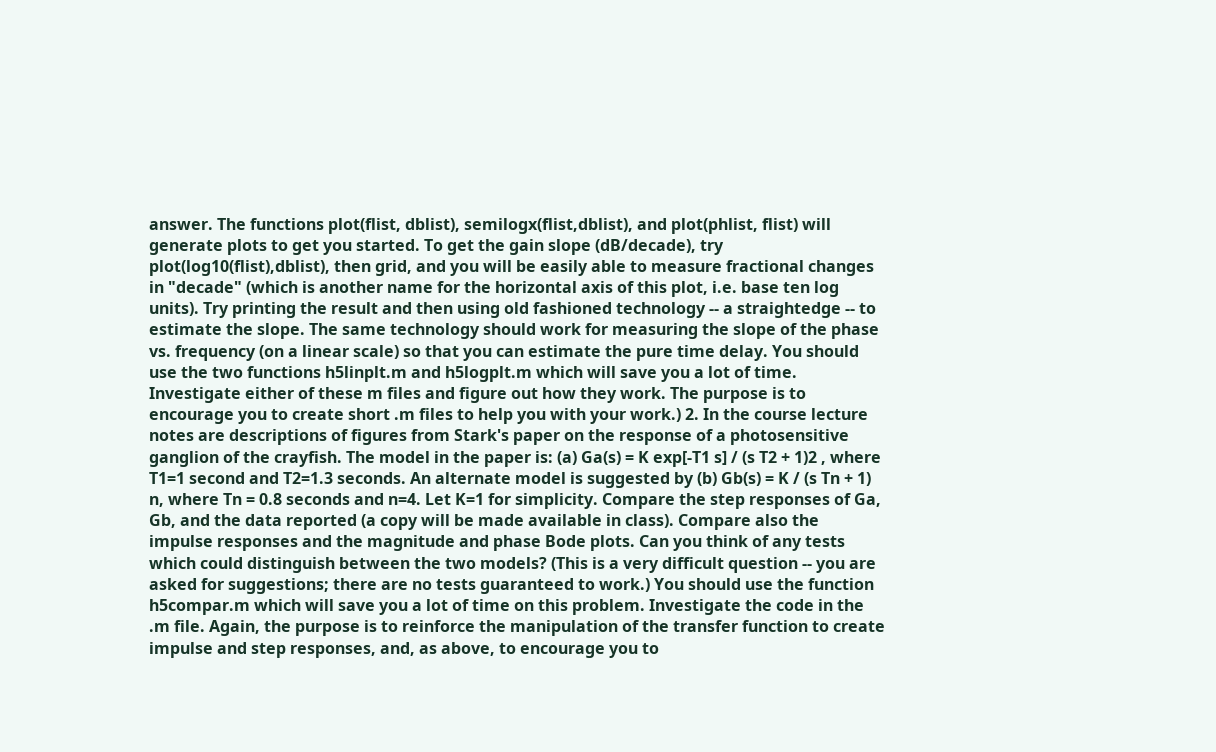answer. The functions plot(flist, dblist), semilogx(flist,dblist), and plot(phlist, flist) will generate plots to get you started. To get the gain slope (dB/decade), try plot(log10(flist),dblist), then grid, and you will be easily able to measure fractional changes in "decade" (which is another name for the horizontal axis of this plot, i.e. base ten log units). Try printing the result and then using old fashioned technology -- a straightedge -- to estimate the slope. The same technology should work for measuring the slope of the phase vs. frequency (on a linear scale) so that you can estimate the pure time delay. You should use the two functions h5linplt.m and h5logplt.m which will save you a lot of time. Investigate either of these m files and figure out how they work. The purpose is to encourage you to create short .m files to help you with your work.) 2. In the course lecture notes are descriptions of figures from Stark's paper on the response of a photosensitive ganglion of the crayfish. The model in the paper is: (a) Ga(s) = K exp[-T1 s] / (s T2 + 1)2 , where T1=1 second and T2=1.3 seconds. An alternate model is suggested by (b) Gb(s) = K / (s Tn + 1) n, where Tn = 0.8 seconds and n=4. Let K=1 for simplicity. Compare the step responses of Ga, Gb, and the data reported (a copy will be made available in class). Compare also the impulse responses and the magnitude and phase Bode plots. Can you think of any tests which could distinguish between the two models? (This is a very difficult question -- you are asked for suggestions; there are no tests guaranteed to work.) You should use the function h5compar.m which will save you a lot of time on this problem. Investigate the code in the .m file. Again, the purpose is to reinforce the manipulation of the transfer function to create impulse and step responses, and, as above, to encourage you to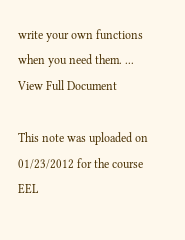write your own functions when you need them. ...
View Full Document

This note was uploaded on 01/23/2012 for the course EEL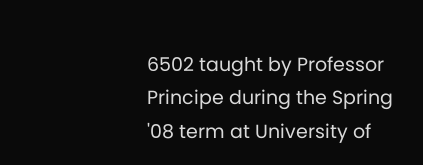6502 taught by Professor Principe during the Spring '08 term at University of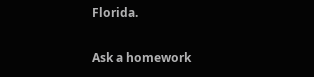Florida.

Ask a homework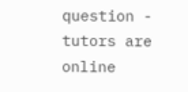question - tutors are online